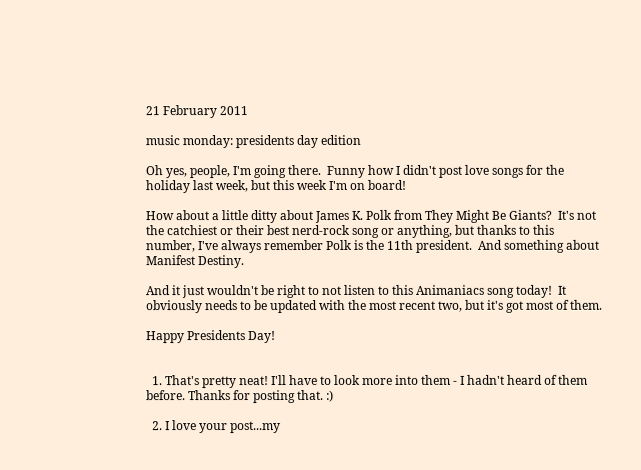21 February 2011

music monday: presidents day edition

Oh yes, people, I'm going there.  Funny how I didn't post love songs for the holiday last week, but this week I'm on board!

How about a little ditty about James K. Polk from They Might Be Giants?  It's not the catchiest or their best nerd-rock song or anything, but thanks to this number, I've always remember Polk is the 11th president.  And something about Manifest Destiny.

And it just wouldn't be right to not listen to this Animaniacs song today!  It obviously needs to be updated with the most recent two, but it's got most of them.

Happy Presidents Day!


  1. That's pretty neat! I'll have to look more into them - I hadn't heard of them before. Thanks for posting that. :)

  2. I love your post...my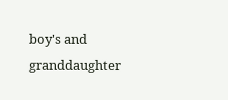boy's and granddaughter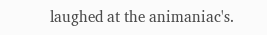laughed at the animaniac's.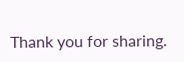Thank you for sharing.